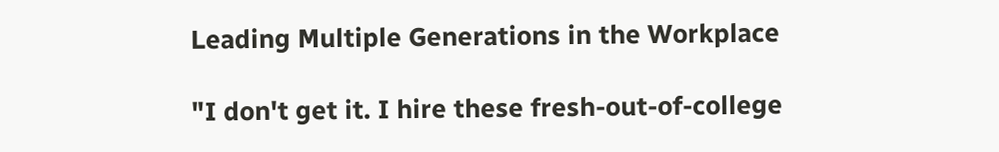Leading Multiple Generations in the Workplace

"I don't get it. I hire these fresh-out-of-college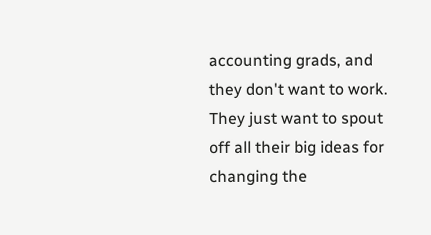accounting grads, and they don't want to work. They just want to spout off all their big ideas for changing the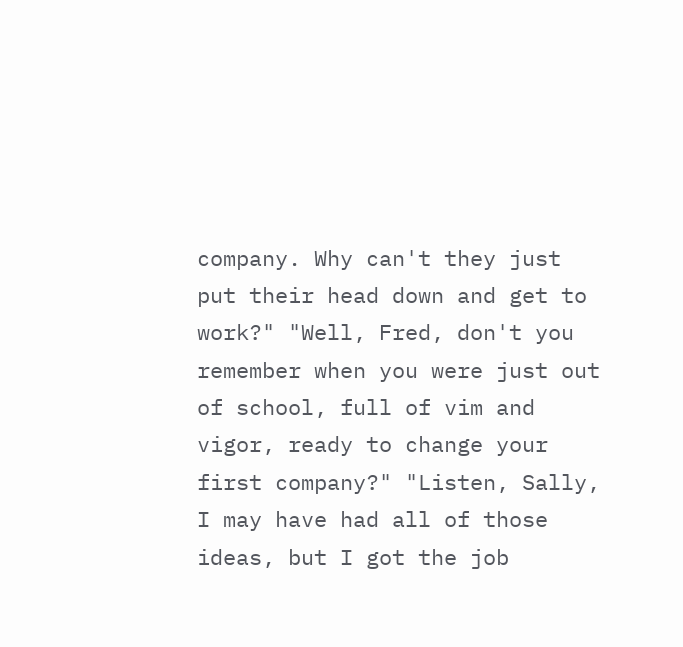company. Why can't they just put their head down and get to work?" "Well, Fred, don't you remember when you were just out of school, full of vim and vigor, ready to change your first company?" "Listen, Sally, I may have had all of those ideas, but I got the job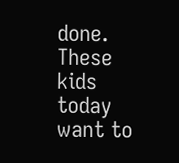done. These kids today want to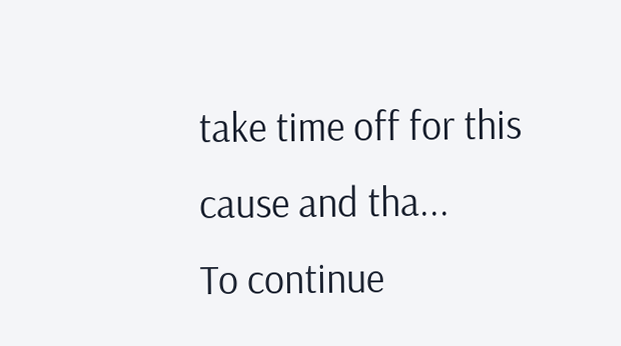take time off for this cause and tha...
To continue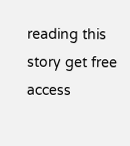reading this story get free access